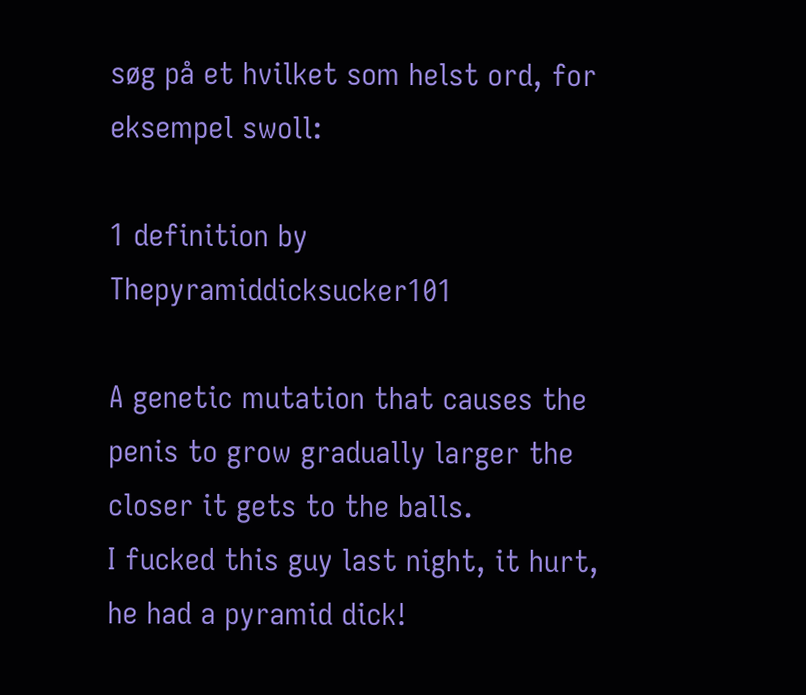søg på et hvilket som helst ord, for eksempel swoll:

1 definition by Thepyramiddicksucker101

A genetic mutation that causes the penis to grow gradually larger the closer it gets to the balls.
I fucked this guy last night, it hurt, he had a pyramid dick!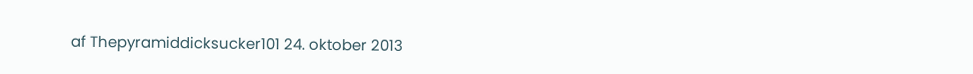af Thepyramiddicksucker101 24. oktober 2013